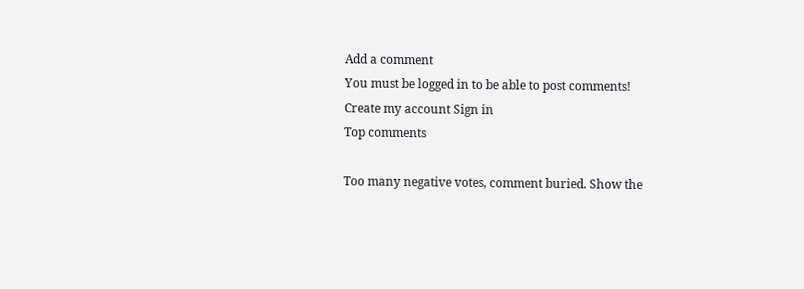Add a comment
You must be logged in to be able to post comments!
Create my account Sign in
Top comments

Too many negative votes, comment buried. Show the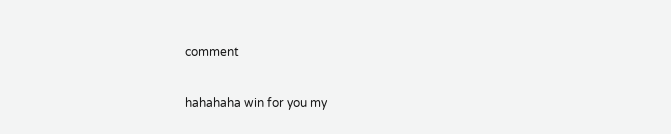comment

hahahaha win for you my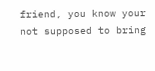friend, you know your not supposed to bring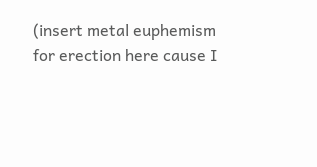(insert metal euphemism for erection here cause I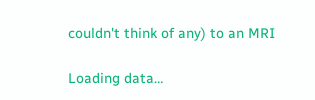couldn't think of any) to an MRI

Loading data…